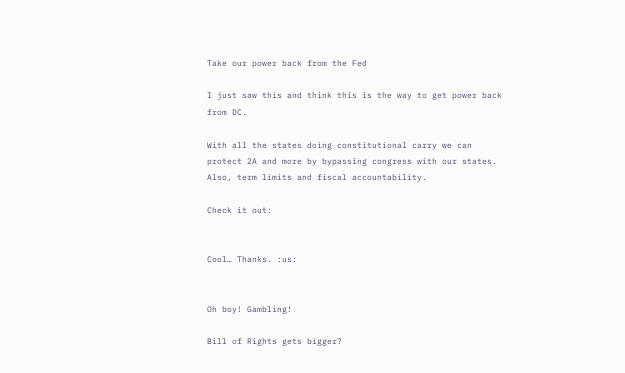Take our power back from the Fed

I just saw this and think this is the way to get power back from DC.

With all the states doing constitutional carry we can protect 2A and more by bypassing congress with our states. Also, term limits and fiscal accountability.

Check it out:


Cool… Thanks. :us:


Oh boy! Gambling!

Bill of Rights gets bigger?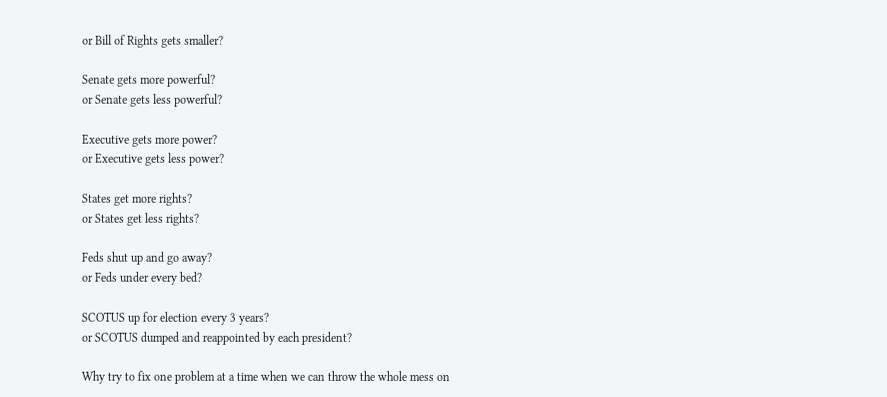or Bill of Rights gets smaller?

Senate gets more powerful?
or Senate gets less powerful?

Executive gets more power?
or Executive gets less power?

States get more rights?
or States get less rights?

Feds shut up and go away?
or Feds under every bed?

SCOTUS up for election every 3 years?
or SCOTUS dumped and reappointed by each president?

Why try to fix one problem at a time when we can throw the whole mess on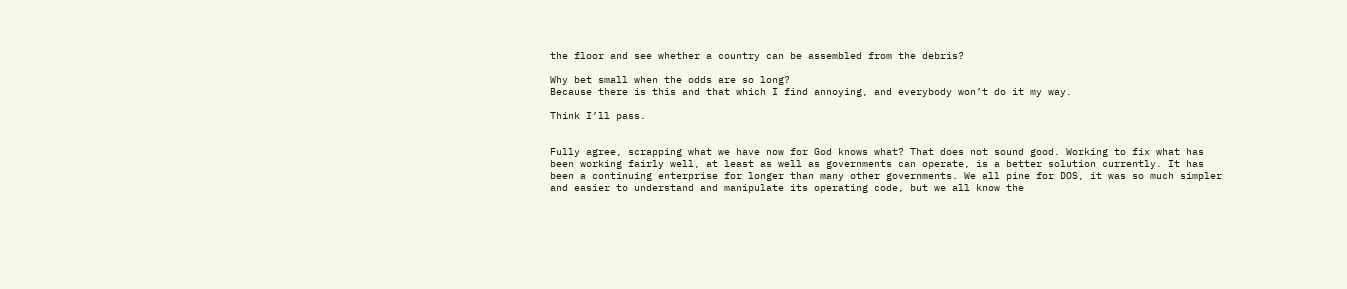the floor and see whether a country can be assembled from the debris?

Why bet small when the odds are so long?
Because there is this and that which I find annoying, and everybody won’t do it my way.

Think I’ll pass.


Fully agree, scrapping what we have now for God knows what? That does not sound good. Working to fix what has been working fairly well, at least as well as governments can operate, is a better solution currently. It has been a continuing enterprise for longer than many other governments. We all pine for DOS, it was so much simpler and easier to understand and manipulate its operating code, but we all know the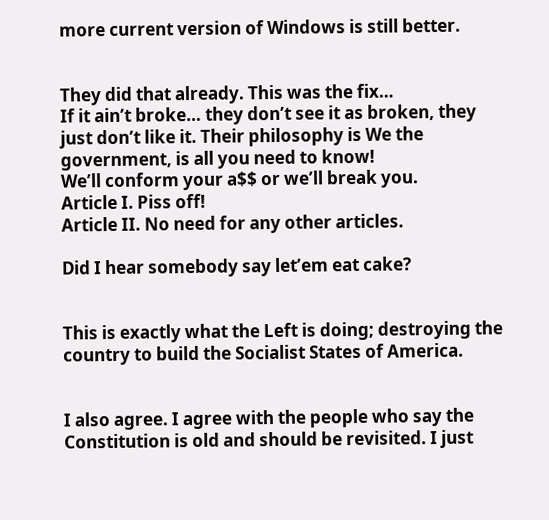more current version of Windows is still better.


They did that already. This was the fix…
If it ain’t broke… they don’t see it as broken, they just don’t like it. Their philosophy is We the government, is all you need to know!
We’ll conform your a$$ or we’ll break you.
Article I. Piss off!
Article II. No need for any other articles.

Did I hear somebody say let’em eat cake?


This is exactly what the Left is doing; destroying the country to build the Socialist States of America.


I also agree. I agree with the people who say the Constitution is old and should be revisited. I just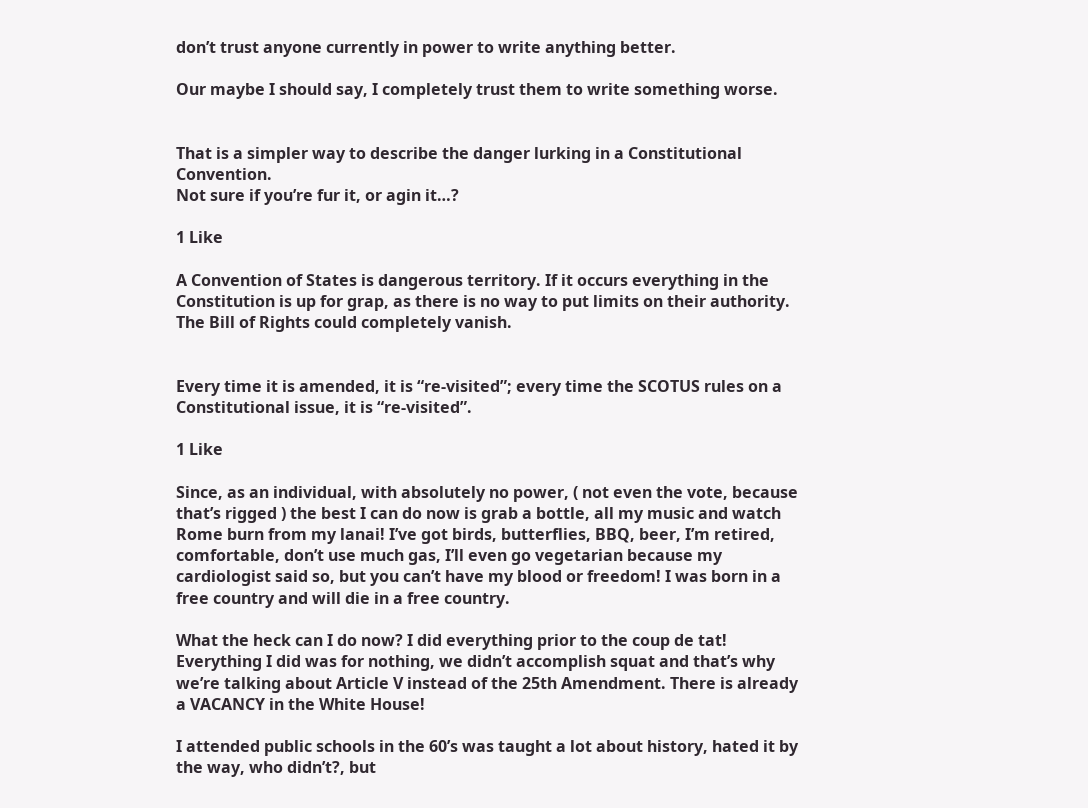don’t trust anyone currently in power to write anything better.

Our maybe I should say, I completely trust them to write something worse.


That is a simpler way to describe the danger lurking in a Constitutional Convention.
Not sure if you’re fur it, or agin it…?

1 Like

A Convention of States is dangerous territory. If it occurs everything in the Constitution is up for grap, as there is no way to put limits on their authority. The Bill of Rights could completely vanish.


Every time it is amended, it is “re-visited”; every time the SCOTUS rules on a Constitutional issue, it is “re-visited”.

1 Like

Since, as an individual, with absolutely no power, ( not even the vote, because that’s rigged ) the best I can do now is grab a bottle, all my music and watch Rome burn from my lanai! I’ve got birds, butterflies, BBQ, beer, I’m retired, comfortable, don’t use much gas, I’ll even go vegetarian because my cardiologist said so, but you can’t have my blood or freedom! I was born in a free country and will die in a free country.

What the heck can I do now? I did everything prior to the coup de tat! Everything I did was for nothing, we didn’t accomplish squat and that’s why we’re talking about Article V instead of the 25th Amendment. There is already a VACANCY in the White House!

I attended public schools in the 60’s was taught a lot about history, hated it by the way, who didn’t?, but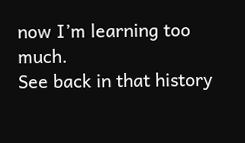now I’m learning too much.
See back in that history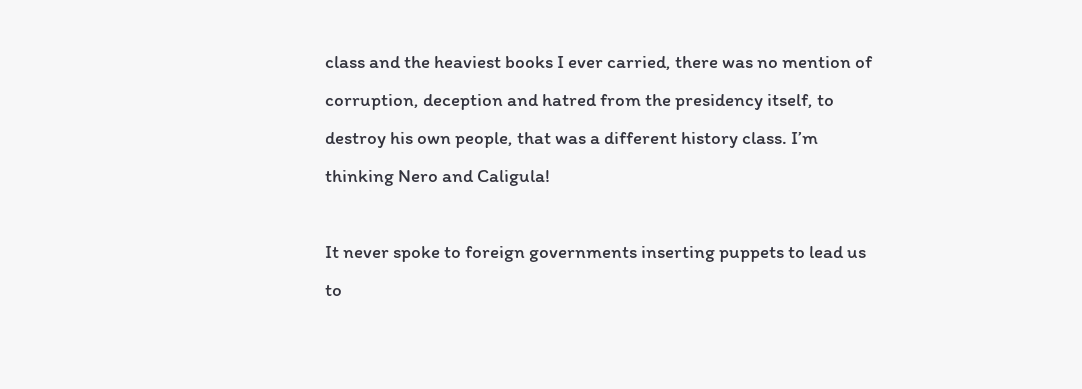class and the heaviest books I ever carried, there was no mention of corruption, deception and hatred from the presidency itself, to destroy his own people, that was a different history class. I’m thinking Nero and Caligula!

It never spoke to foreign governments inserting puppets to lead us to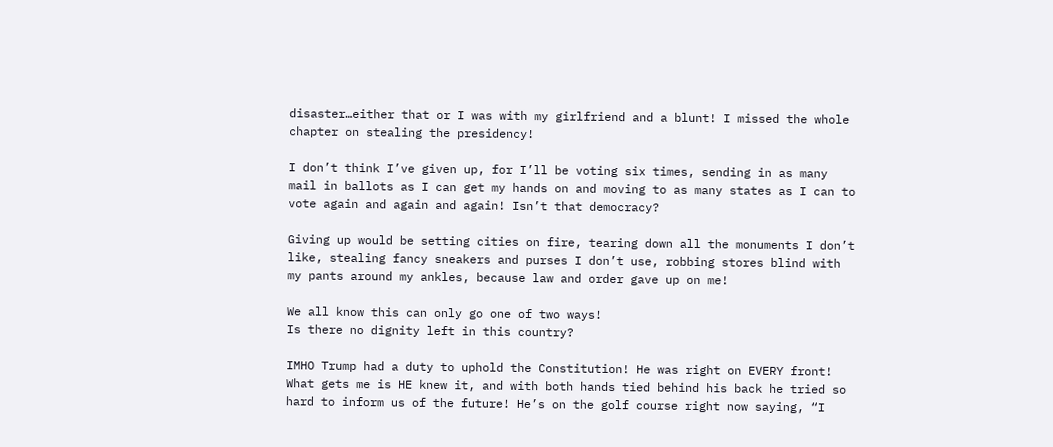disaster…either that or I was with my girlfriend and a blunt! I missed the whole chapter on stealing the presidency!

I don’t think I’ve given up, for I’ll be voting six times, sending in as many mail in ballots as I can get my hands on and moving to as many states as I can to vote again and again and again! Isn’t that democracy?

Giving up would be setting cities on fire, tearing down all the monuments I don’t like, stealing fancy sneakers and purses I don’t use, robbing stores blind with my pants around my ankles, because law and order gave up on me!

We all know this can only go one of two ways!
Is there no dignity left in this country?

IMHO Trump had a duty to uphold the Constitution! He was right on EVERY front! What gets me is HE knew it, and with both hands tied behind his back he tried so hard to inform us of the future! He’s on the golf course right now saying, “I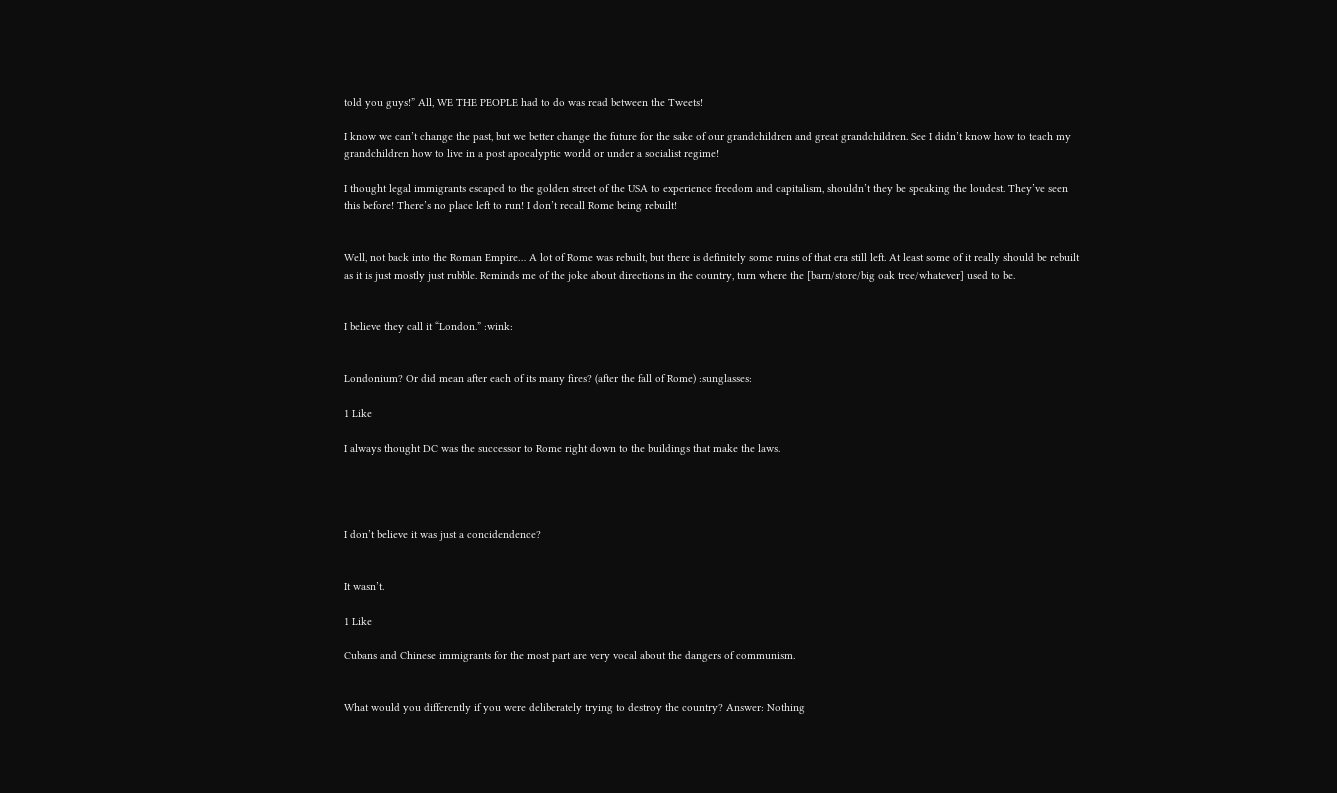told you guys!” All, WE THE PEOPLE had to do was read between the Tweets!

I know we can’t change the past, but we better change the future for the sake of our grandchildren and great grandchildren. See I didn’t know how to teach my grandchildren how to live in a post apocalyptic world or under a socialist regime!

I thought legal immigrants escaped to the golden street of the USA to experience freedom and capitalism, shouldn’t they be speaking the loudest. They’ve seen this before! There’s no place left to run! I don’t recall Rome being rebuilt!


Well, not back into the Roman Empire… A lot of Rome was rebuilt, but there is definitely some ruins of that era still left. At least some of it really should be rebuilt as it is just mostly just rubble. Reminds me of the joke about directions in the country, turn where the [barn/store/big oak tree/whatever] used to be.


I believe they call it “London.” :wink:


Londonium? Or did mean after each of its many fires? (after the fall of Rome) :sunglasses:

1 Like

I always thought DC was the successor to Rome right down to the buildings that make the laws.




I don’t believe it was just a concidendence?


It wasn’t.

1 Like

Cubans and Chinese immigrants for the most part are very vocal about the dangers of communism.


What would you differently if you were deliberately trying to destroy the country? Answer: Nothing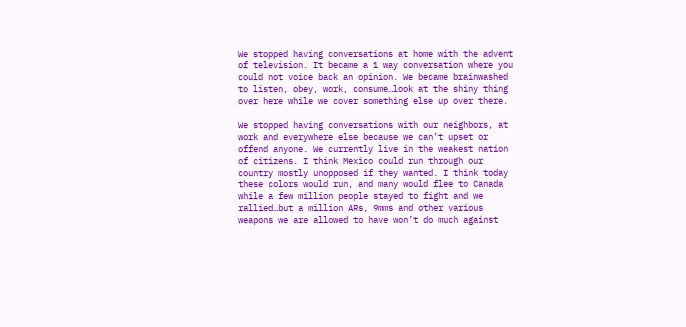We stopped having conversations at home with the advent of television. It became a 1 way conversation where you could not voice back an opinion. We became brainwashed to listen, obey, work, consume…look at the shiny thing over here while we cover something else up over there.

We stopped having conversations with our neighbors, at work and everywhere else because we can’t upset or offend anyone. We currently live in the weakest nation of citizens. I think Mexico could run through our country mostly unopposed if they wanted. I think today these colors would run, and many would flee to Canada while a few million people stayed to fight and we rallied…but a million ARs, 9mms and other various weapons we are allowed to have won’t do much against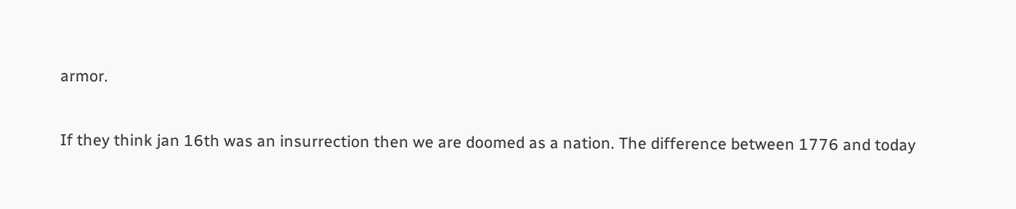armor.

If they think jan 16th was an insurrection then we are doomed as a nation. The difference between 1776 and today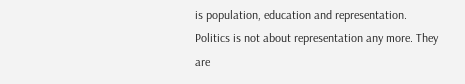is population, education and representation. Politics is not about representation any more. They are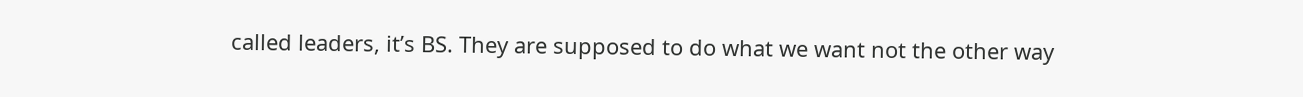called leaders, it’s BS. They are supposed to do what we want not the other way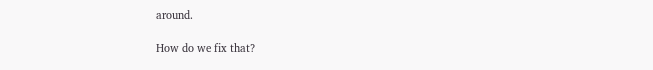around.

How do we fix that?